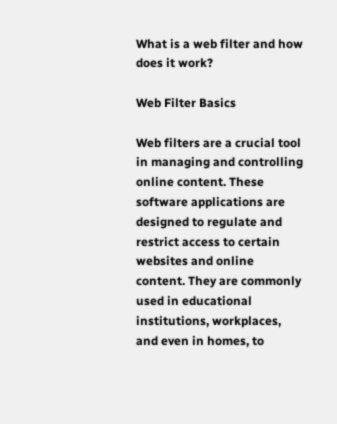What is a web filter and how does it work?

Web Filter Basics

Web filters are a crucial tool in managing and controlling online content. These software applications are designed to regulate and restrict access to certain websites and online content. They are commonly used in educational institutions, workplaces, and even in homes, to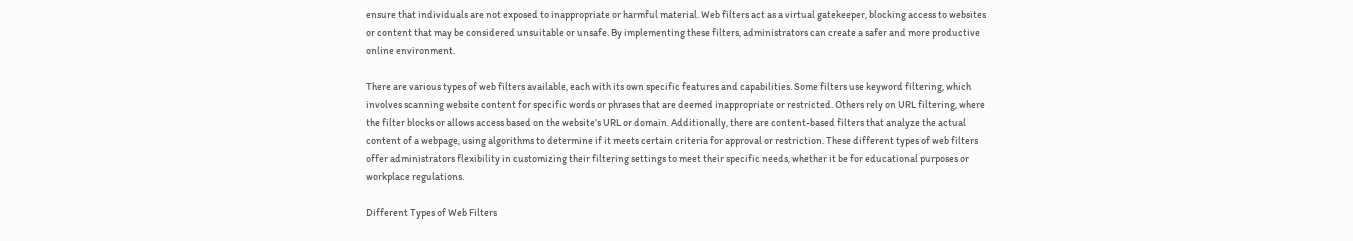ensure that individuals are not exposed to inappropriate or harmful material. Web filters act as a virtual gatekeeper, blocking access to websites or content that may be considered unsuitable or unsafe. By implementing these filters, administrators can create a safer and more productive online environment.

There are various types of web filters available, each with its own specific features and capabilities. Some filters use keyword filtering, which involves scanning website content for specific words or phrases that are deemed inappropriate or restricted. Others rely on URL filtering, where the filter blocks or allows access based on the website’s URL or domain. Additionally, there are content-based filters that analyze the actual content of a webpage, using algorithms to determine if it meets certain criteria for approval or restriction. These different types of web filters offer administrators flexibility in customizing their filtering settings to meet their specific needs, whether it be for educational purposes or workplace regulations.

Different Types of Web Filters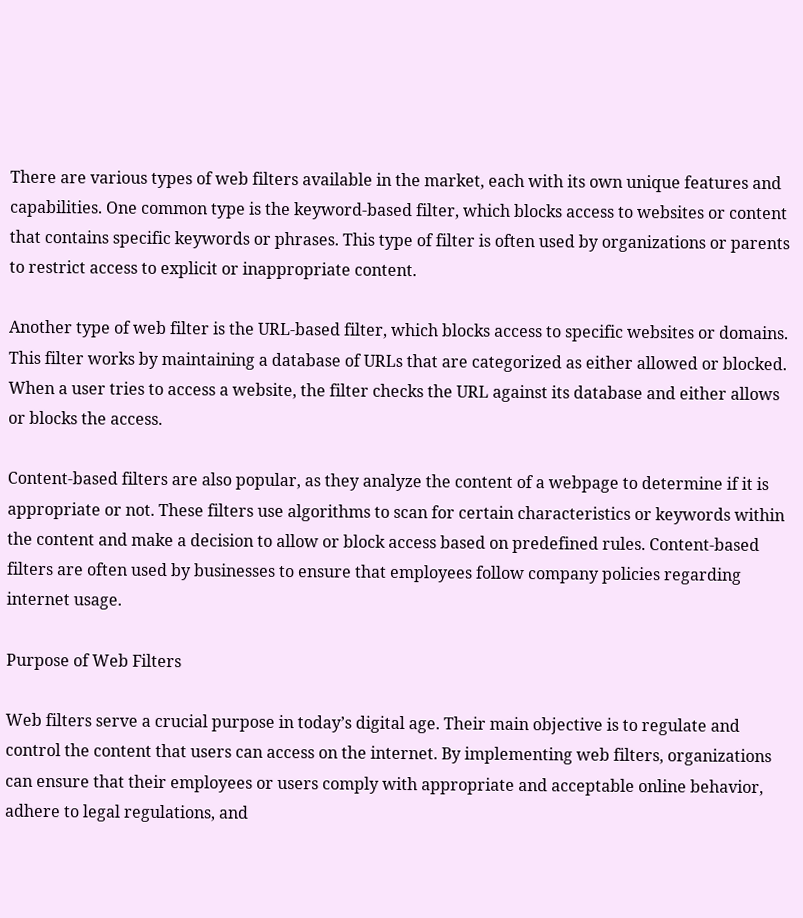There are various types of web filters available in the market, each with its own unique features and capabilities. One common type is the keyword-based filter, which blocks access to websites or content that contains specific keywords or phrases. This type of filter is often used by organizations or parents to restrict access to explicit or inappropriate content.

Another type of web filter is the URL-based filter, which blocks access to specific websites or domains. This filter works by maintaining a database of URLs that are categorized as either allowed or blocked. When a user tries to access a website, the filter checks the URL against its database and either allows or blocks the access.

Content-based filters are also popular, as they analyze the content of a webpage to determine if it is appropriate or not. These filters use algorithms to scan for certain characteristics or keywords within the content and make a decision to allow or block access based on predefined rules. Content-based filters are often used by businesses to ensure that employees follow company policies regarding internet usage.

Purpose of Web Filters

Web filters serve a crucial purpose in today’s digital age. Their main objective is to regulate and control the content that users can access on the internet. By implementing web filters, organizations can ensure that their employees or users comply with appropriate and acceptable online behavior, adhere to legal regulations, and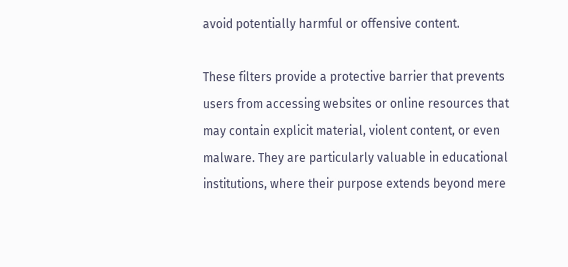avoid potentially harmful or offensive content.

These filters provide a protective barrier that prevents users from accessing websites or online resources that may contain explicit material, violent content, or even malware. They are particularly valuable in educational institutions, where their purpose extends beyond mere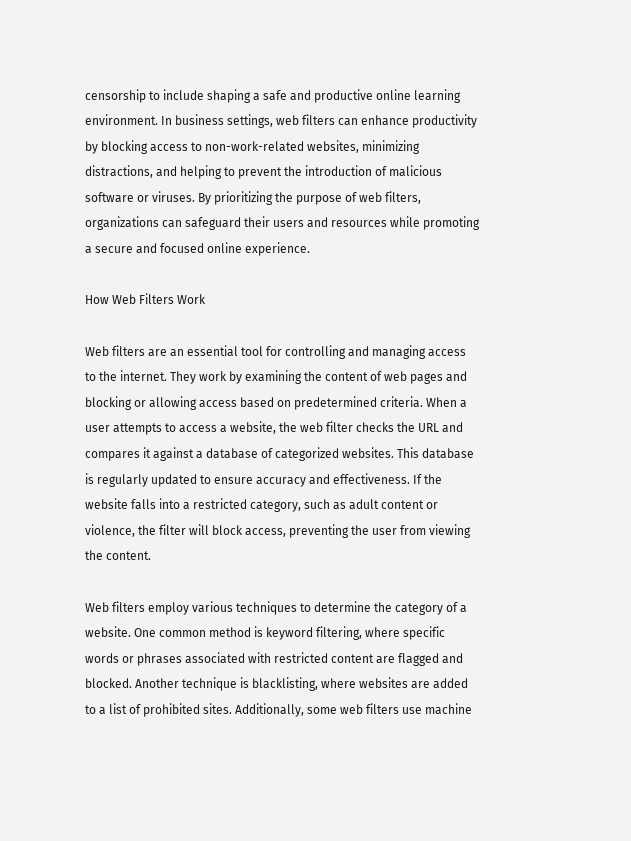censorship to include shaping a safe and productive online learning environment. In business settings, web filters can enhance productivity by blocking access to non-work-related websites, minimizing distractions, and helping to prevent the introduction of malicious software or viruses. By prioritizing the purpose of web filters, organizations can safeguard their users and resources while promoting a secure and focused online experience.

How Web Filters Work

Web filters are an essential tool for controlling and managing access to the internet. They work by examining the content of web pages and blocking or allowing access based on predetermined criteria. When a user attempts to access a website, the web filter checks the URL and compares it against a database of categorized websites. This database is regularly updated to ensure accuracy and effectiveness. If the website falls into a restricted category, such as adult content or violence, the filter will block access, preventing the user from viewing the content.

Web filters employ various techniques to determine the category of a website. One common method is keyword filtering, where specific words or phrases associated with restricted content are flagged and blocked. Another technique is blacklisting, where websites are added to a list of prohibited sites. Additionally, some web filters use machine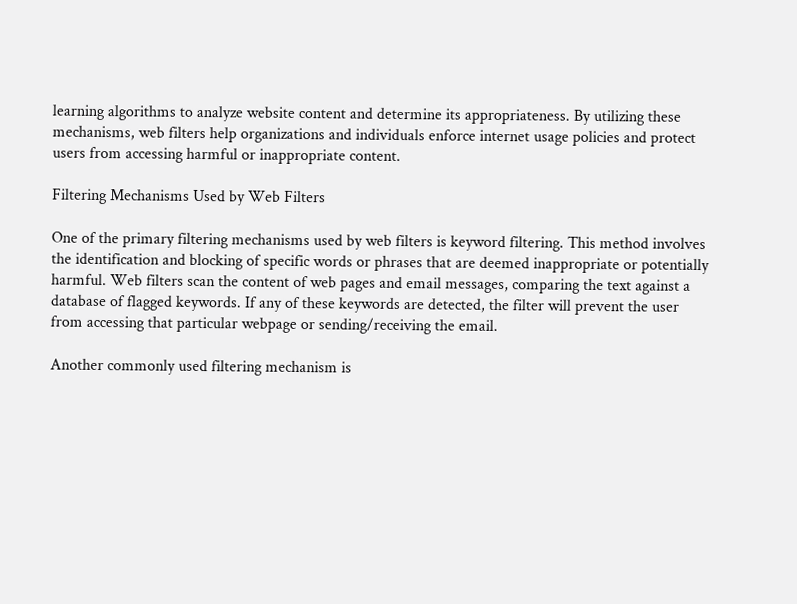learning algorithms to analyze website content and determine its appropriateness. By utilizing these mechanisms, web filters help organizations and individuals enforce internet usage policies and protect users from accessing harmful or inappropriate content.

Filtering Mechanisms Used by Web Filters

One of the primary filtering mechanisms used by web filters is keyword filtering. This method involves the identification and blocking of specific words or phrases that are deemed inappropriate or potentially harmful. Web filters scan the content of web pages and email messages, comparing the text against a database of flagged keywords. If any of these keywords are detected, the filter will prevent the user from accessing that particular webpage or sending/receiving the email.

Another commonly used filtering mechanism is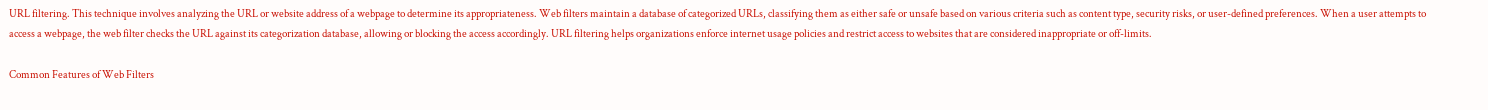URL filtering. This technique involves analyzing the URL or website address of a webpage to determine its appropriateness. Web filters maintain a database of categorized URLs, classifying them as either safe or unsafe based on various criteria such as content type, security risks, or user-defined preferences. When a user attempts to access a webpage, the web filter checks the URL against its categorization database, allowing or blocking the access accordingly. URL filtering helps organizations enforce internet usage policies and restrict access to websites that are considered inappropriate or off-limits.

Common Features of Web Filters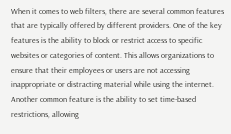When it comes to web filters, there are several common features that are typically offered by different providers. One of the key features is the ability to block or restrict access to specific websites or categories of content. This allows organizations to ensure that their employees or users are not accessing inappropriate or distracting material while using the internet. Another common feature is the ability to set time-based restrictions, allowing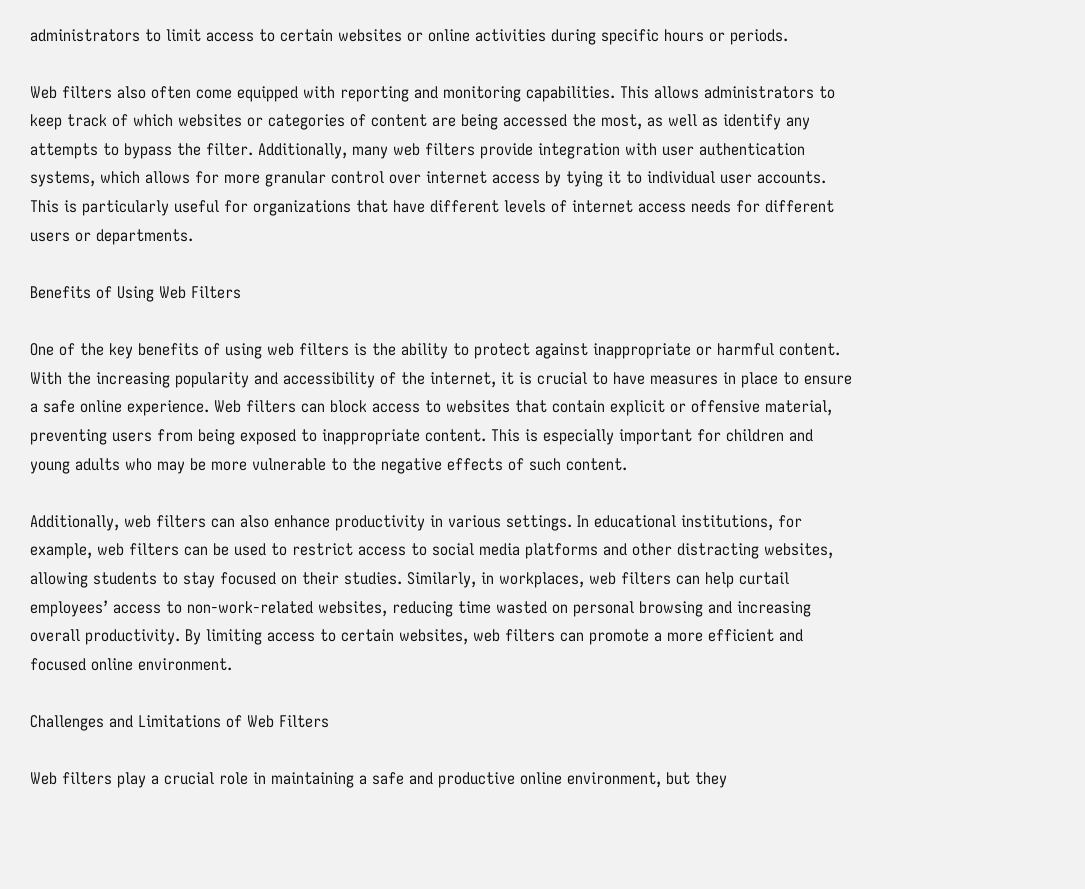administrators to limit access to certain websites or online activities during specific hours or periods.

Web filters also often come equipped with reporting and monitoring capabilities. This allows administrators to keep track of which websites or categories of content are being accessed the most, as well as identify any attempts to bypass the filter. Additionally, many web filters provide integration with user authentication systems, which allows for more granular control over internet access by tying it to individual user accounts. This is particularly useful for organizations that have different levels of internet access needs for different users or departments.

Benefits of Using Web Filters

One of the key benefits of using web filters is the ability to protect against inappropriate or harmful content. With the increasing popularity and accessibility of the internet, it is crucial to have measures in place to ensure a safe online experience. Web filters can block access to websites that contain explicit or offensive material, preventing users from being exposed to inappropriate content. This is especially important for children and young adults who may be more vulnerable to the negative effects of such content.

Additionally, web filters can also enhance productivity in various settings. In educational institutions, for example, web filters can be used to restrict access to social media platforms and other distracting websites, allowing students to stay focused on their studies. Similarly, in workplaces, web filters can help curtail employees’ access to non-work-related websites, reducing time wasted on personal browsing and increasing overall productivity. By limiting access to certain websites, web filters can promote a more efficient and focused online environment.

Challenges and Limitations of Web Filters

Web filters play a crucial role in maintaining a safe and productive online environment, but they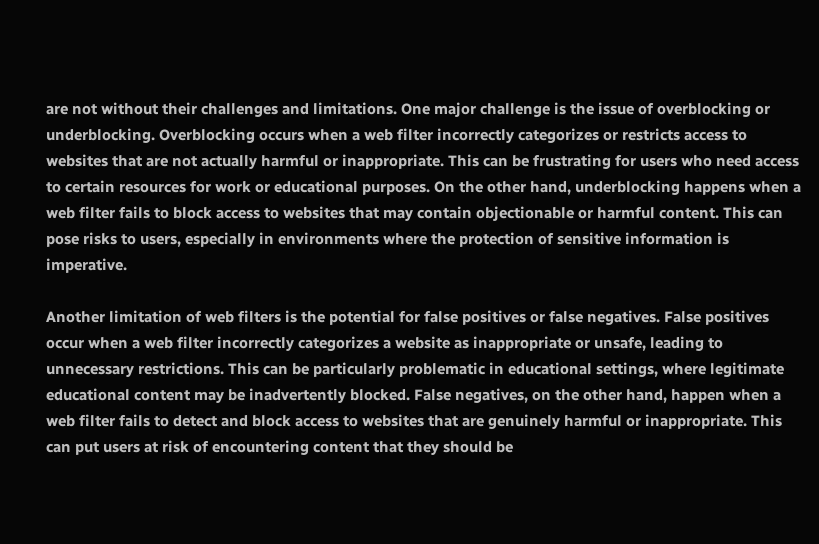are not without their challenges and limitations. One major challenge is the issue of overblocking or underblocking. Overblocking occurs when a web filter incorrectly categorizes or restricts access to websites that are not actually harmful or inappropriate. This can be frustrating for users who need access to certain resources for work or educational purposes. On the other hand, underblocking happens when a web filter fails to block access to websites that may contain objectionable or harmful content. This can pose risks to users, especially in environments where the protection of sensitive information is imperative.

Another limitation of web filters is the potential for false positives or false negatives. False positives occur when a web filter incorrectly categorizes a website as inappropriate or unsafe, leading to unnecessary restrictions. This can be particularly problematic in educational settings, where legitimate educational content may be inadvertently blocked. False negatives, on the other hand, happen when a web filter fails to detect and block access to websites that are genuinely harmful or inappropriate. This can put users at risk of encountering content that they should be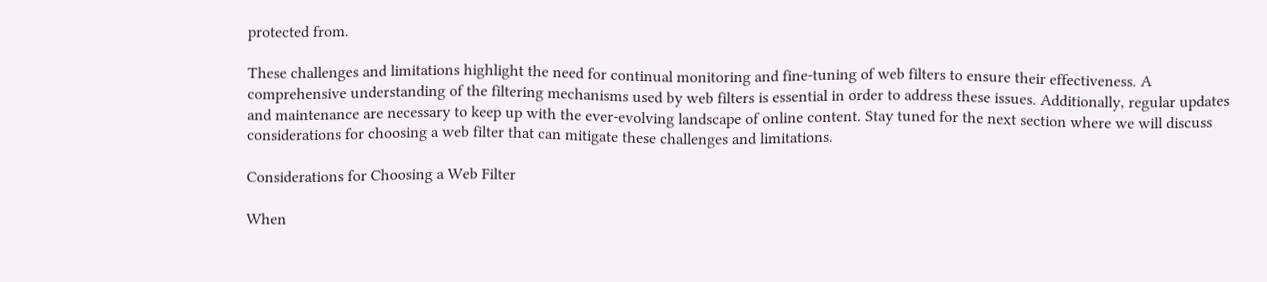protected from.

These challenges and limitations highlight the need for continual monitoring and fine-tuning of web filters to ensure their effectiveness. A comprehensive understanding of the filtering mechanisms used by web filters is essential in order to address these issues. Additionally, regular updates and maintenance are necessary to keep up with the ever-evolving landscape of online content. Stay tuned for the next section where we will discuss considerations for choosing a web filter that can mitigate these challenges and limitations.

Considerations for Choosing a Web Filter

When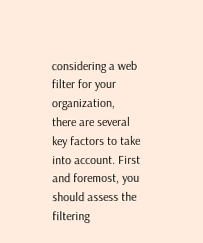considering a web filter for your organization, there are several key factors to take into account. First and foremost, you should assess the filtering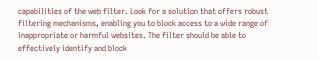capabilities of the web filter. Look for a solution that offers robust filtering mechanisms, enabling you to block access to a wide range of inappropriate or harmful websites. The filter should be able to effectively identify and block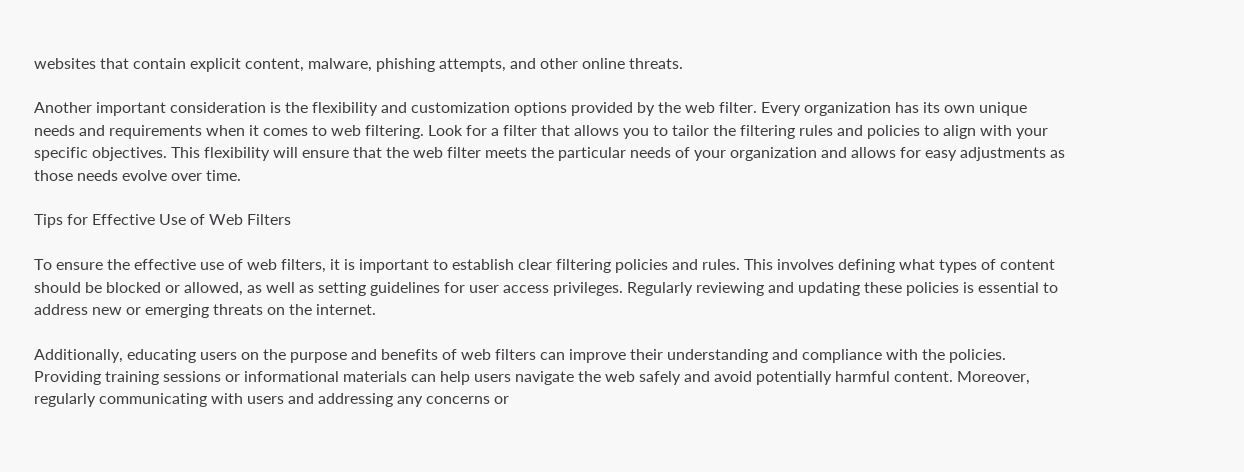websites that contain explicit content, malware, phishing attempts, and other online threats.

Another important consideration is the flexibility and customization options provided by the web filter. Every organization has its own unique needs and requirements when it comes to web filtering. Look for a filter that allows you to tailor the filtering rules and policies to align with your specific objectives. This flexibility will ensure that the web filter meets the particular needs of your organization and allows for easy adjustments as those needs evolve over time.

Tips for Effective Use of Web Filters

To ensure the effective use of web filters, it is important to establish clear filtering policies and rules. This involves defining what types of content should be blocked or allowed, as well as setting guidelines for user access privileges. Regularly reviewing and updating these policies is essential to address new or emerging threats on the internet.

Additionally, educating users on the purpose and benefits of web filters can improve their understanding and compliance with the policies. Providing training sessions or informational materials can help users navigate the web safely and avoid potentially harmful content. Moreover, regularly communicating with users and addressing any concerns or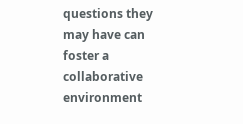questions they may have can foster a collaborative environment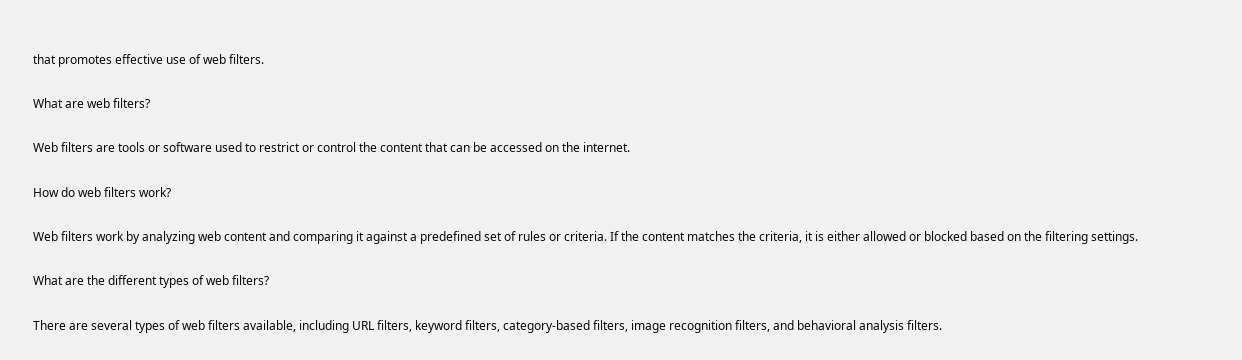that promotes effective use of web filters.

What are web filters?

Web filters are tools or software used to restrict or control the content that can be accessed on the internet.

How do web filters work?

Web filters work by analyzing web content and comparing it against a predefined set of rules or criteria. If the content matches the criteria, it is either allowed or blocked based on the filtering settings.

What are the different types of web filters?

There are several types of web filters available, including URL filters, keyword filters, category-based filters, image recognition filters, and behavioral analysis filters.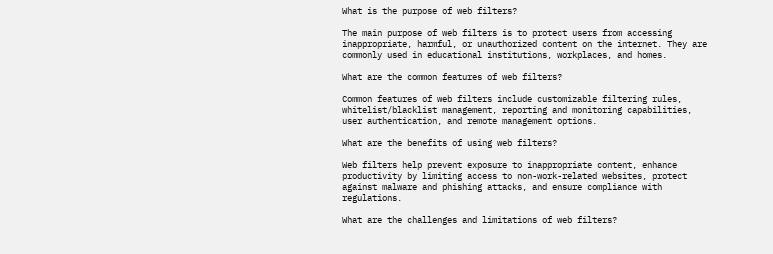What is the purpose of web filters?

The main purpose of web filters is to protect users from accessing inappropriate, harmful, or unauthorized content on the internet. They are commonly used in educational institutions, workplaces, and homes.

What are the common features of web filters?

Common features of web filters include customizable filtering rules, whitelist/blacklist management, reporting and monitoring capabilities, user authentication, and remote management options.

What are the benefits of using web filters?

Web filters help prevent exposure to inappropriate content, enhance productivity by limiting access to non-work-related websites, protect against malware and phishing attacks, and ensure compliance with regulations.

What are the challenges and limitations of web filters?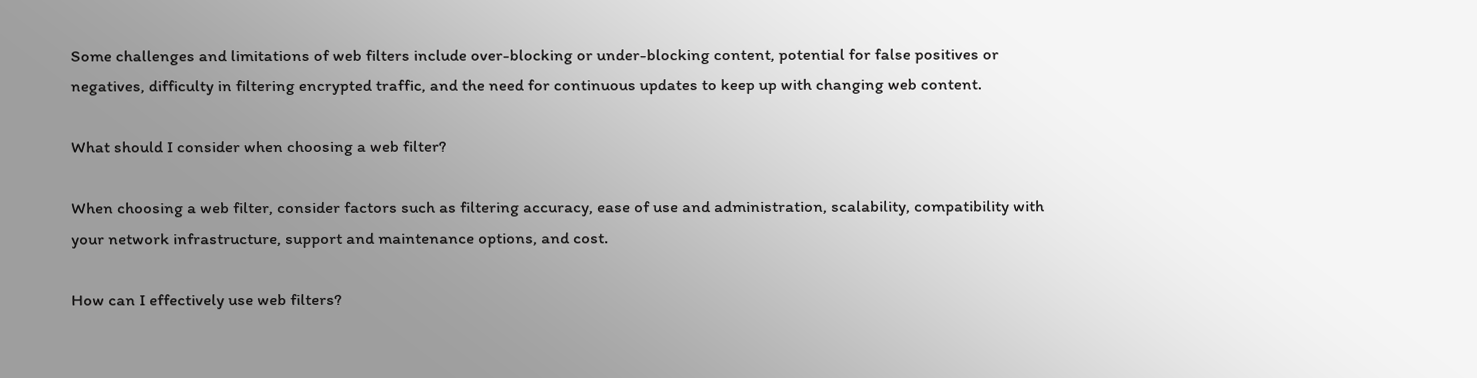Some challenges and limitations of web filters include over-blocking or under-blocking content, potential for false positives or negatives, difficulty in filtering encrypted traffic, and the need for continuous updates to keep up with changing web content.

What should I consider when choosing a web filter?

When choosing a web filter, consider factors such as filtering accuracy, ease of use and administration, scalability, compatibility with your network infrastructure, support and maintenance options, and cost.

How can I effectively use web filters?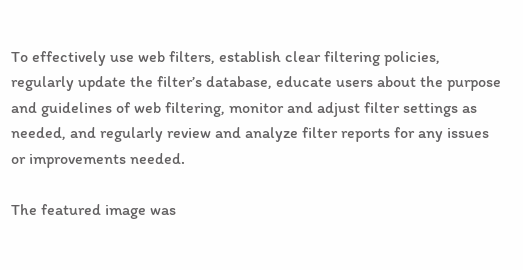To effectively use web filters, establish clear filtering policies, regularly update the filter’s database, educate users about the purpose and guidelines of web filtering, monitor and adjust filter settings as needed, and regularly review and analyze filter reports for any issues or improvements needed.

The featured image was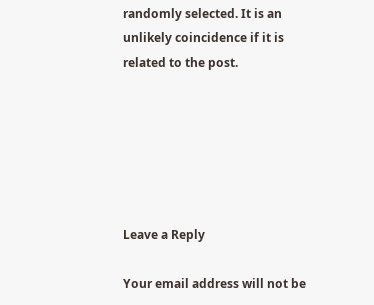randomly selected. It is an unlikely coincidence if it is related to the post.






Leave a Reply

Your email address will not be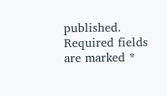published. Required fields are marked *